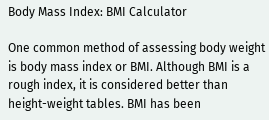Body Mass Index: BMI Calculator

One common method of assessing body weight is body mass index or BMI. Although BMI is a rough index, it is considered better than height-weight tables. BMI has been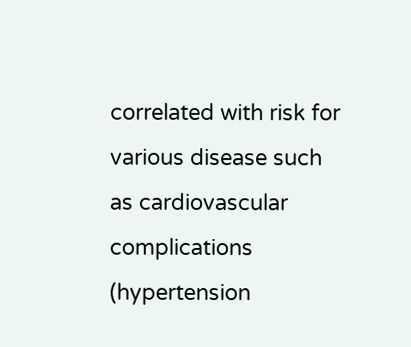correlated with risk for various disease such as cardiovascular complications (hypertension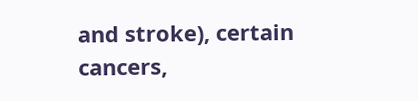and stroke), certain cancers,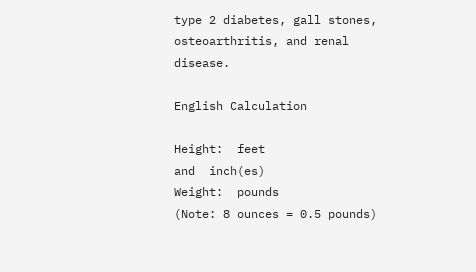type 2 diabetes, gall stones, osteoarthritis, and renal disease.

English Calculation

Height:  feet
and  inch(es)
Weight:  pounds
(Note: 8 ounces = 0.5 pounds)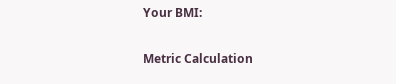Your BMI:


Metric Calculation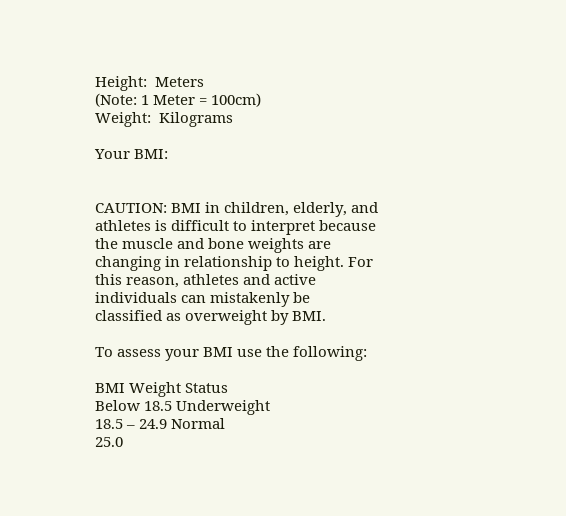Height:  Meters
(Note: 1 Meter = 100cm)
Weight:  Kilograms

Your BMI:


CAUTION: BMI in children, elderly, and athletes is difficult to interpret because the muscle and bone weights are changing in relationship to height. For this reason, athletes and active individuals can mistakenly be classified as overweight by BMI.

To assess your BMI use the following:

BMI Weight Status
Below 18.5 Underweight
18.5 – 24.9 Normal
25.0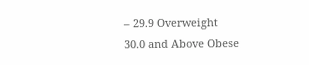– 29.9 Overweight
30.0 and Above Obese